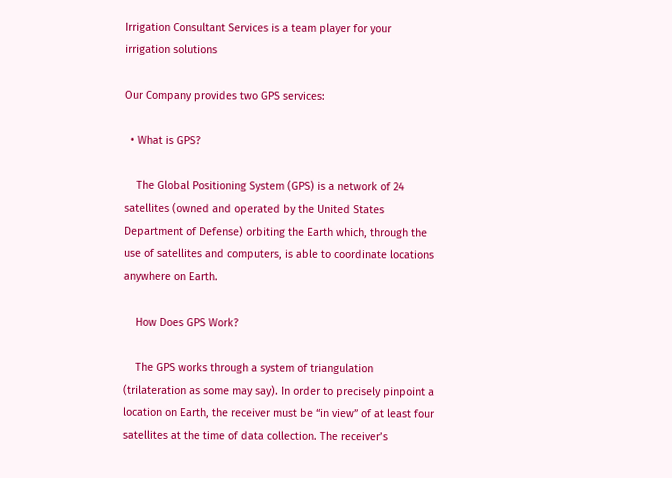Irrigation Consultant Services is a team player for your irrigation solutions

Our Company provides two GPS services:

  • What is GPS?

    The Global Positioning System (GPS) is a network of 24 satellites (owned and operated by the United States Department of Defense) orbiting the Earth which, through the use of satellites and computers, is able to coordinate locations anywhere on Earth.

    How Does GPS Work?

    The GPS works through a system of triangulation (trilateration as some may say). In order to precisely pinpoint a location on Earth, the receiver must be “in view” of at least four satellites at the time of data collection. The receiver’s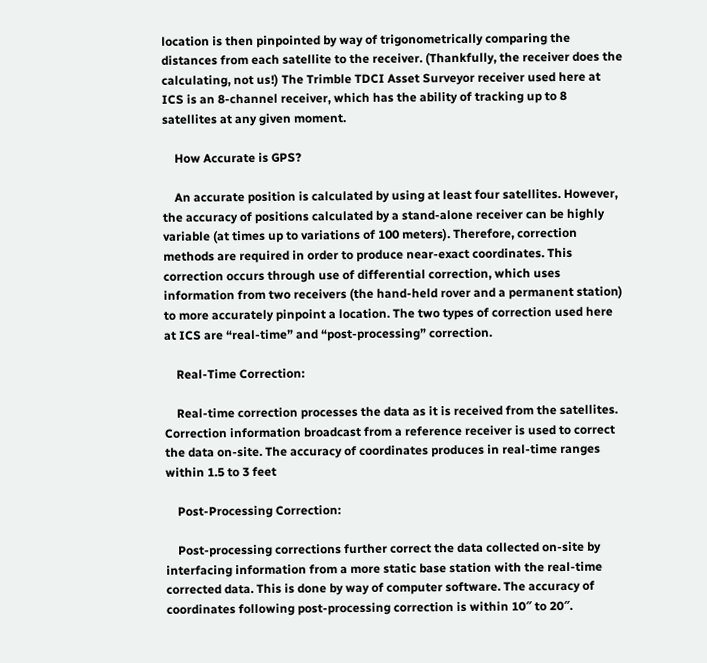location is then pinpointed by way of trigonometrically comparing the distances from each satellite to the receiver. (Thankfully, the receiver does the calculating, not us!) The Trimble TDCI Asset Surveyor receiver used here at ICS is an 8-channel receiver, which has the ability of tracking up to 8 satellites at any given moment.

    How Accurate is GPS?

    An accurate position is calculated by using at least four satellites. However, the accuracy of positions calculated by a stand-alone receiver can be highly variable (at times up to variations of 100 meters). Therefore, correction methods are required in order to produce near-exact coordinates. This correction occurs through use of differential correction, which uses information from two receivers (the hand-held rover and a permanent station) to more accurately pinpoint a location. The two types of correction used here at ICS are “real-time” and “post-processing” correction.

    Real-Time Correction:

    Real-time correction processes the data as it is received from the satellites. Correction information broadcast from a reference receiver is used to correct the data on-site. The accuracy of coordinates produces in real-time ranges within 1.5 to 3 feet

    Post-Processing Correction:

    Post-processing corrections further correct the data collected on-site by interfacing information from a more static base station with the real-time corrected data. This is done by way of computer software. The accuracy of coordinates following post-processing correction is within 10″ to 20″.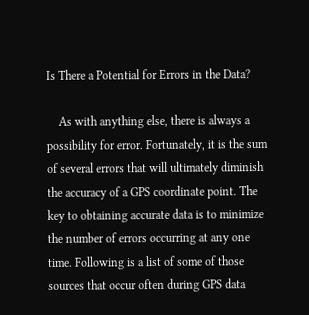Is There a Potential for Errors in the Data?

    As with anything else, there is always a possibility for error. Fortunately, it is the sum of several errors that will ultimately diminish the accuracy of a GPS coordinate point. The key to obtaining accurate data is to minimize the number of errors occurring at any one time. Following is a list of some of those sources that occur often during GPS data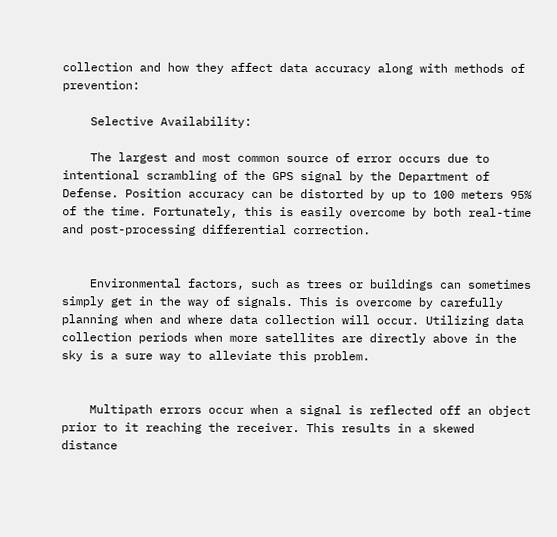collection and how they affect data accuracy along with methods of prevention:

    Selective Availability:

    The largest and most common source of error occurs due to intentional scrambling of the GPS signal by the Department of Defense. Position accuracy can be distorted by up to 100 meters 95% of the time. Fortunately, this is easily overcome by both real-time and post-processing differential correction.


    Environmental factors, such as trees or buildings can sometimes simply get in the way of signals. This is overcome by carefully planning when and where data collection will occur. Utilizing data collection periods when more satellites are directly above in the sky is a sure way to alleviate this problem.


    Multipath errors occur when a signal is reflected off an object prior to it reaching the receiver. This results in a skewed distance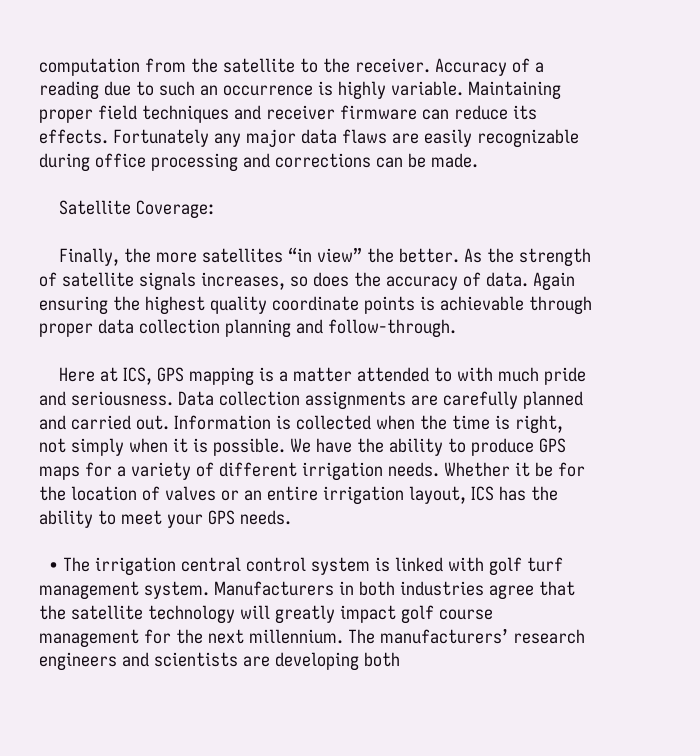computation from the satellite to the receiver. Accuracy of a reading due to such an occurrence is highly variable. Maintaining proper field techniques and receiver firmware can reduce its effects. Fortunately any major data flaws are easily recognizable during office processing and corrections can be made.

    Satellite Coverage:

    Finally, the more satellites “in view” the better. As the strength of satellite signals increases, so does the accuracy of data. Again ensuring the highest quality coordinate points is achievable through proper data collection planning and follow-through.

    Here at ICS, GPS mapping is a matter attended to with much pride and seriousness. Data collection assignments are carefully planned and carried out. Information is collected when the time is right, not simply when it is possible. We have the ability to produce GPS maps for a variety of different irrigation needs. Whether it be for the location of valves or an entire irrigation layout, ICS has the ability to meet your GPS needs.

  • The irrigation central control system is linked with golf turf management system. Manufacturers in both industries agree that the satellite technology will greatly impact golf course management for the next millennium. The manufacturers’ research engineers and scientists are developing both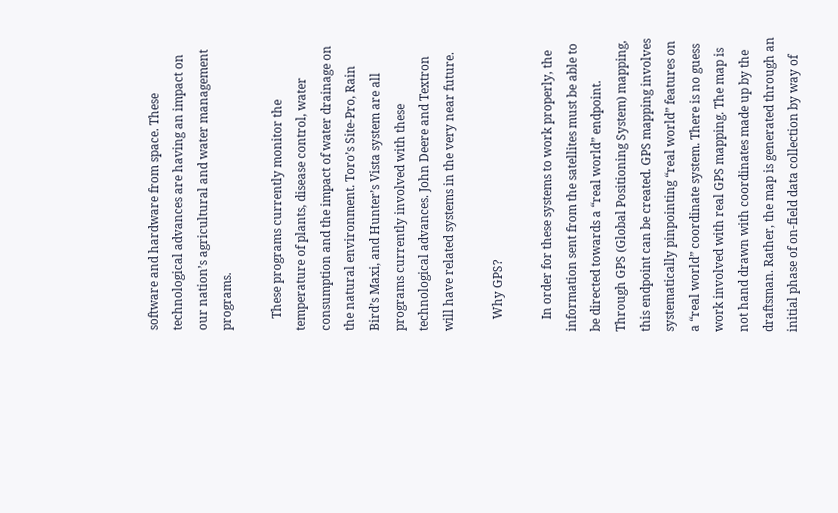software and hardware from space. These technological advances are having an impact on our nation’s agricultural and water management programs.

    These programs currently monitor the temperature of plants, disease control, water consumption and the impact of water drainage on the natural environment. Toro’s Site-Pro, Rain Bird’s Maxi, and Hunter’s Vista system are all programs currently involved with these technological advances. John Deere and Textron will have related systems in the very near future.

    Why GPS?

    In order for these systems to work properly, the information sent from the satellites must be able to be directed towards a “real world” endpoint. Through GPS (Global Positioning System) mapping, this endpoint can be created. GPS mapping involves systematically pinpointing “real world” features on a “real world” coordinate system. There is no guess work involved with real GPS mapping. The map is not hand drawn with coordinates made up by the draftsman. Rather, the map is generated through an initial phase of on-field data collection by way of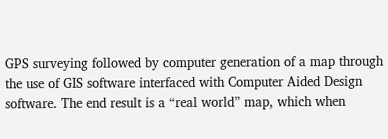GPS surveying followed by computer generation of a map through the use of GIS software interfaced with Computer Aided Design software. The end result is a “real world” map, which when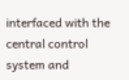interfaced with the central control system and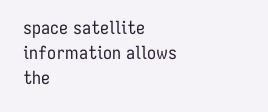space satellite information allows the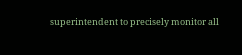superintendent to precisely monitor all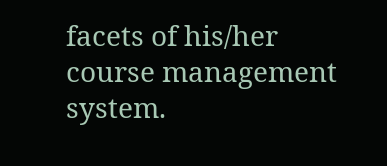facets of his/her course management system.